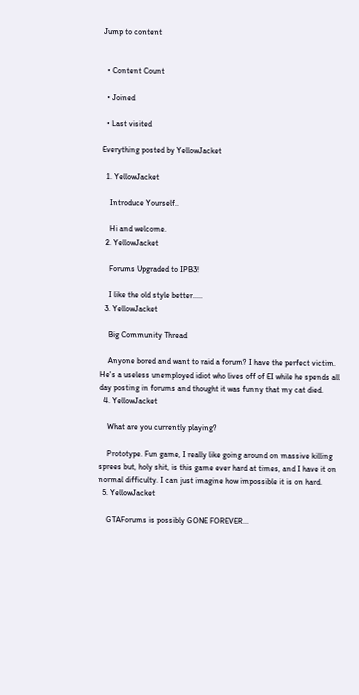Jump to content


  • Content Count

  • Joined

  • Last visited

Everything posted by YellowJacket

  1. YellowJacket

    Introduce Yourself..

    Hi and welcome.
  2. YellowJacket

    Forums Upgraded to IPB3!

    I like the old style better.....
  3. YellowJacket

    Big Community Thread

    Anyone bored and want to raid a forum? I have the perfect victim. He's a useless unemployed idiot who lives off of EI while he spends all day posting in forums and thought it was funny that my cat died.
  4. YellowJacket

    What are you currently playing?

    Prototype. Fun game, I really like going around on massive killing sprees but, holy shit, is this game ever hard at times, and I have it on normal difficulty. I can just imagine how impossible it is on hard.
  5. YellowJacket

    GTAForums is possibly GONE FOREVER...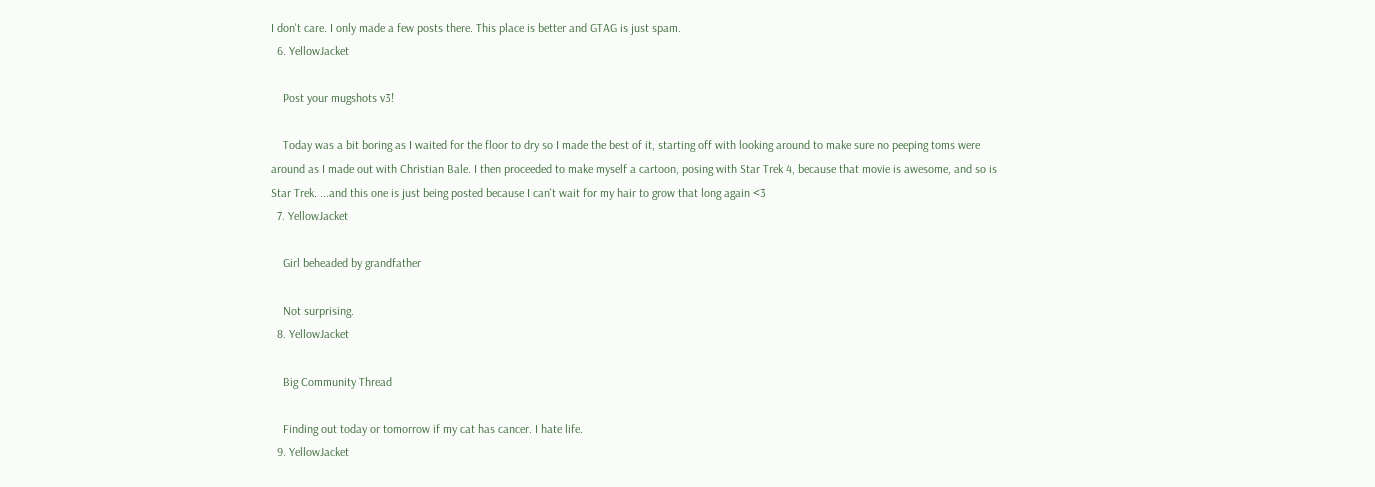I don't care. I only made a few posts there. This place is better and GTAG is just spam.
  6. YellowJacket

    Post your mugshots v3!

    Today was a bit boring as I waited for the floor to dry so I made the best of it, starting off with looking around to make sure no peeping toms were around as I made out with Christian Bale. I then proceeded to make myself a cartoon, posing with Star Trek 4, because that movie is awesome, and so is Star Trek. ...and this one is just being posted because I can't wait for my hair to grow that long again <3
  7. YellowJacket

    Girl beheaded by grandfather

    Not surprising.
  8. YellowJacket

    Big Community Thread

    Finding out today or tomorrow if my cat has cancer. I hate life.
  9. YellowJacket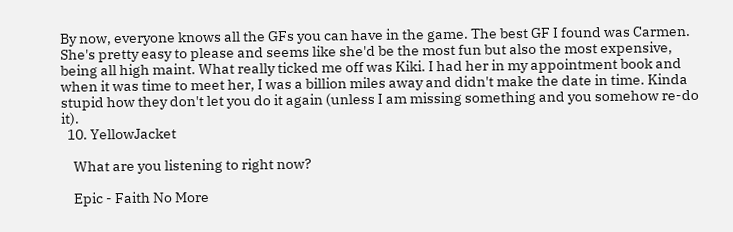By now, everyone knows all the GFs you can have in the game. The best GF I found was Carmen. She's pretty easy to please and seems like she'd be the most fun but also the most expensive, being all high maint. What really ticked me off was Kiki. I had her in my appointment book and when it was time to meet her, I was a billion miles away and didn't make the date in time. Kinda stupid how they don't let you do it again (unless I am missing something and you somehow re-do it).
  10. YellowJacket

    What are you listening to right now?

    Epic - Faith No More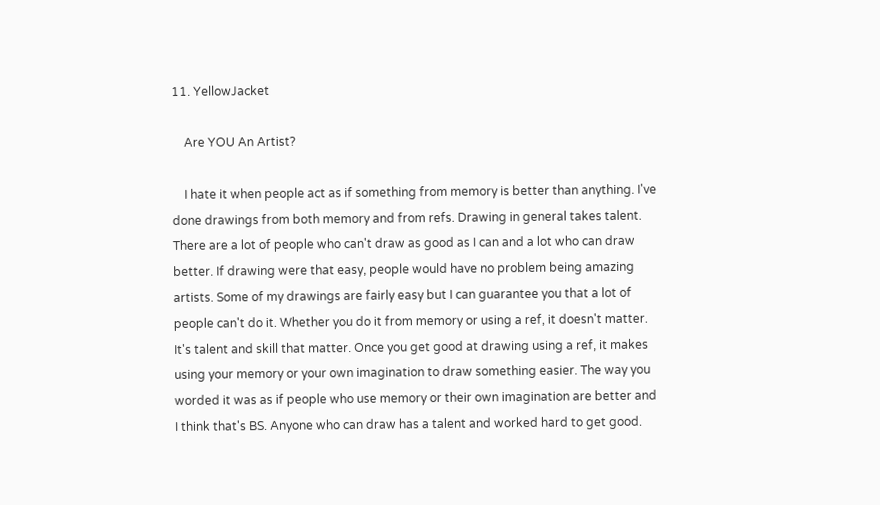11. YellowJacket

    Are YOU An Artist?

    I hate it when people act as if something from memory is better than anything. I've done drawings from both memory and from refs. Drawing in general takes talent. There are a lot of people who can't draw as good as I can and a lot who can draw better. If drawing were that easy, people would have no problem being amazing artists. Some of my drawings are fairly easy but I can guarantee you that a lot of people can't do it. Whether you do it from memory or using a ref, it doesn't matter. It's talent and skill that matter. Once you get good at drawing using a ref, it makes using your memory or your own imagination to draw something easier. The way you worded it was as if people who use memory or their own imagination are better and I think that's BS. Anyone who can draw has a talent and worked hard to get good.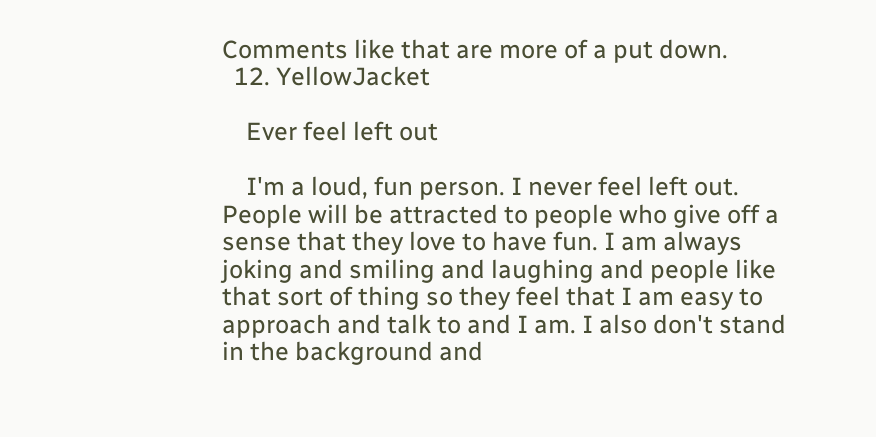Comments like that are more of a put down.
  12. YellowJacket

    Ever feel left out

    I'm a loud, fun person. I never feel left out. People will be attracted to people who give off a sense that they love to have fun. I am always joking and smiling and laughing and people like that sort of thing so they feel that I am easy to approach and talk to and I am. I also don't stand in the background and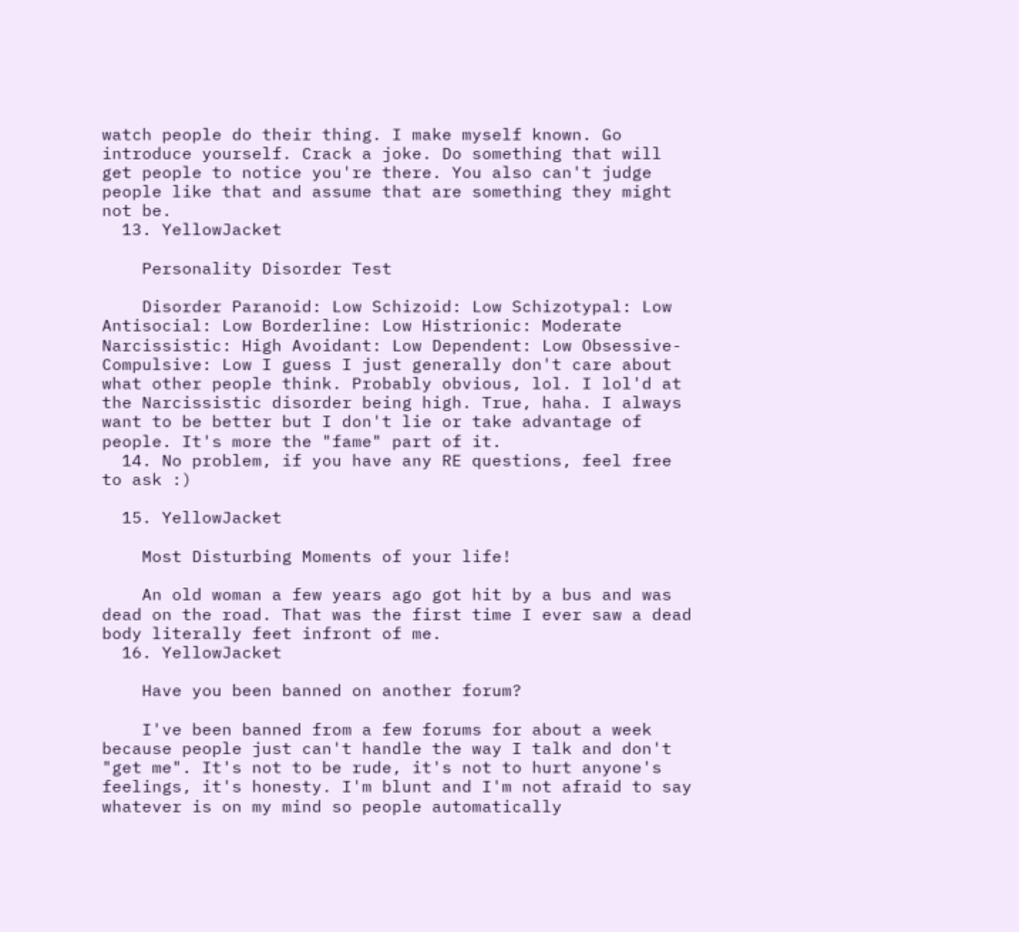watch people do their thing. I make myself known. Go introduce yourself. Crack a joke. Do something that will get people to notice you're there. You also can't judge people like that and assume that are something they might not be.
  13. YellowJacket

    Personality Disorder Test

    Disorder Paranoid: Low Schizoid: Low Schizotypal: Low Antisocial: Low Borderline: Low Histrionic: Moderate Narcissistic: High Avoidant: Low Dependent: Low Obsessive-Compulsive: Low I guess I just generally don't care about what other people think. Probably obvious, lol. I lol'd at the Narcissistic disorder being high. True, haha. I always want to be better but I don't lie or take advantage of people. It's more the "fame" part of it.
  14. No problem, if you have any RE questions, feel free to ask :)

  15. YellowJacket

    Most Disturbing Moments of your life!

    An old woman a few years ago got hit by a bus and was dead on the road. That was the first time I ever saw a dead body literally feet infront of me.
  16. YellowJacket

    Have you been banned on another forum?

    I've been banned from a few forums for about a week because people just can't handle the way I talk and don't "get me". It's not to be rude, it's not to hurt anyone's feelings, it's honesty. I'm blunt and I'm not afraid to say whatever is on my mind so people automatically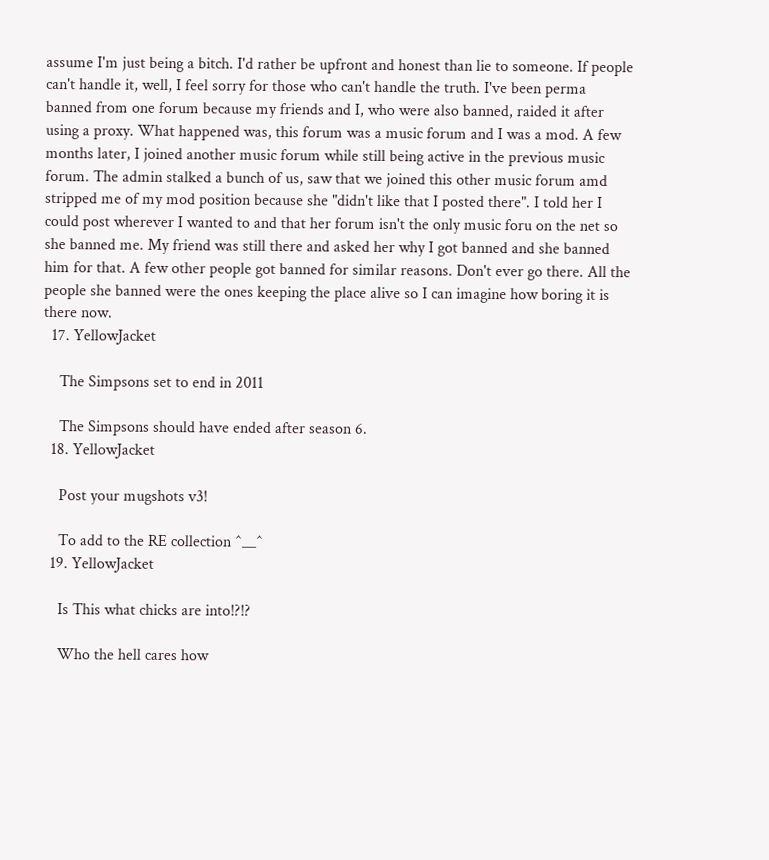assume I'm just being a bitch. I'd rather be upfront and honest than lie to someone. If people can't handle it, well, I feel sorry for those who can't handle the truth. I've been perma banned from one forum because my friends and I, who were also banned, raided it after using a proxy. What happened was, this forum was a music forum and I was a mod. A few months later, I joined another music forum while still being active in the previous music forum. The admin stalked a bunch of us, saw that we joined this other music forum amd stripped me of my mod position because she "didn't like that I posted there". I told her I could post wherever I wanted to and that her forum isn't the only music foru on the net so she banned me. My friend was still there and asked her why I got banned and she banned him for that. A few other people got banned for similar reasons. Don't ever go there. All the people she banned were the ones keeping the place alive so I can imagine how boring it is there now.
  17. YellowJacket

    The Simpsons set to end in 2011

    The Simpsons should have ended after season 6.
  18. YellowJacket

    Post your mugshots v3!

    To add to the RE collection ^__^
  19. YellowJacket

    Is This what chicks are into!?!?

    Who the hell cares how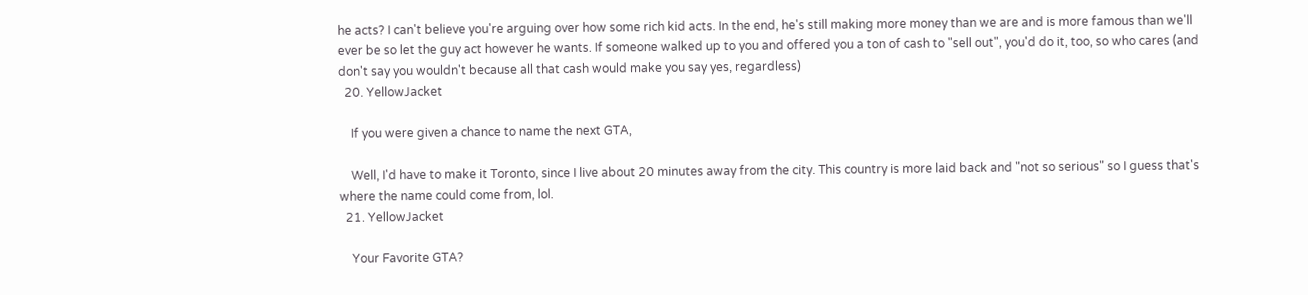he acts? I can't believe you're arguing over how some rich kid acts. In the end, he's still making more money than we are and is more famous than we'll ever be so let the guy act however he wants. If someone walked up to you and offered you a ton of cash to "sell out", you'd do it, too, so who cares (and don't say you wouldn't because all that cash would make you say yes, regardless)
  20. YellowJacket

    If you were given a chance to name the next GTA,

    Well, I'd have to make it Toronto, since I live about 20 minutes away from the city. This country is more laid back and "not so serious" so I guess that's where the name could come from, lol.
  21. YellowJacket

    Your Favorite GTA?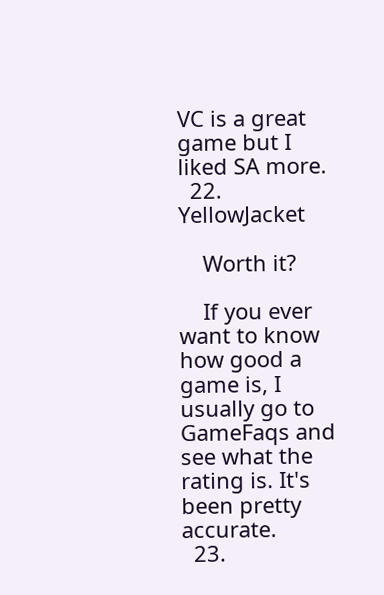VC is a great game but I liked SA more.
  22. YellowJacket

    Worth it?

    If you ever want to know how good a game is, I usually go to GameFaqs and see what the rating is. It's been pretty accurate.
  23.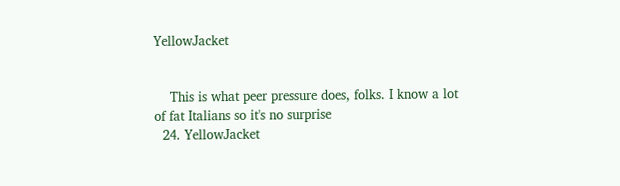YellowJacket


    This is what peer pressure does, folks. I know a lot of fat Italians so it's no surprise
  24. YellowJacket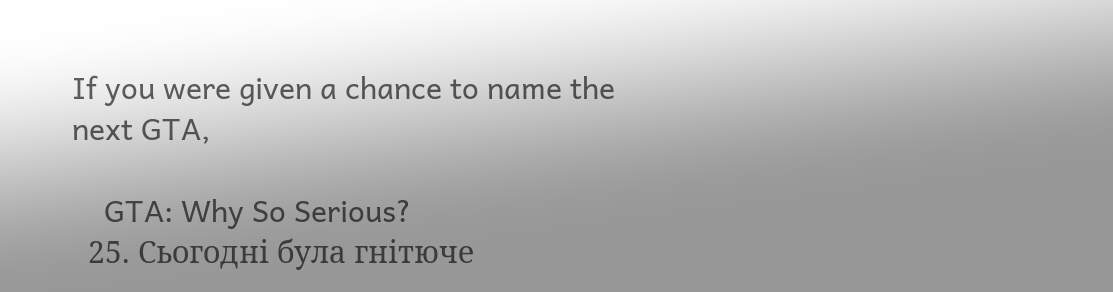If you were given a chance to name the next GTA,

    GTA: Why So Serious?
  25. Сьогодні була гнітюче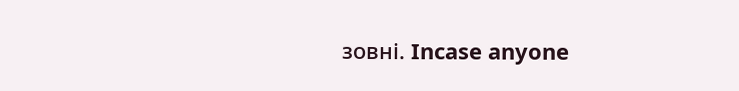зовні. Incase anyone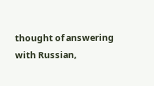thought of answering with Russian,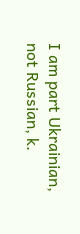I am part Ukrainian, not Russian, k.